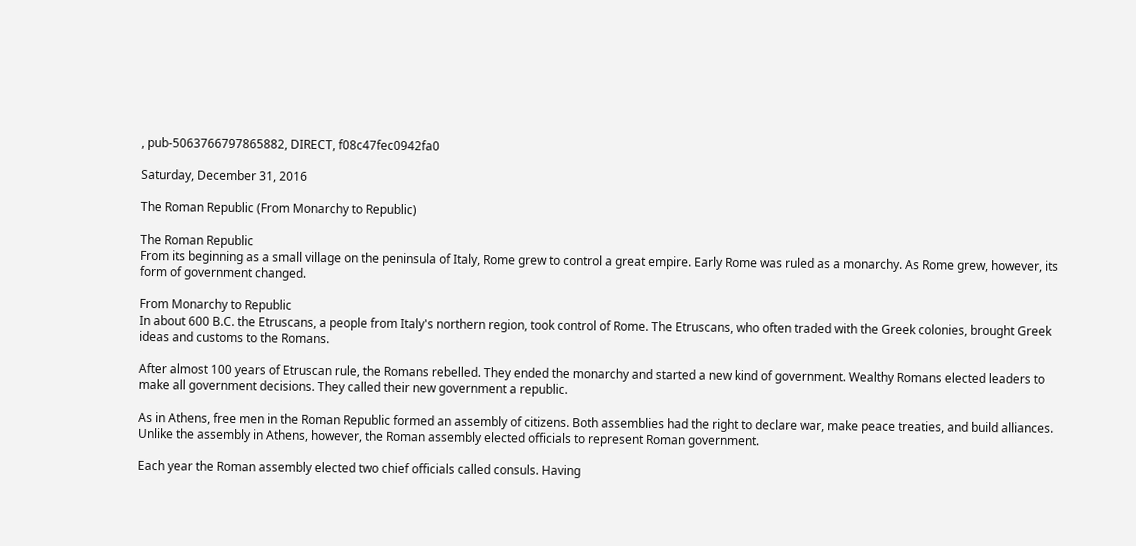, pub-5063766797865882, DIRECT, f08c47fec0942fa0

Saturday, December 31, 2016

The Roman Republic (From Monarchy to Republic)

The Roman Republic
From its beginning as a small village on the peninsula of Italy, Rome grew to control a great empire. Early Rome was ruled as a monarchy. As Rome grew, however, its form of government changed.

From Monarchy to Republic
In about 600 B.C. the Etruscans, a people from Italy's northern region, took control of Rome. The Etruscans, who often traded with the Greek colonies, brought Greek ideas and customs to the Romans.

After almost 100 years of Etruscan rule, the Romans rebelled. They ended the monarchy and started a new kind of government. Wealthy Romans elected leaders to make all government decisions. They called their new government a republic.

As in Athens, free men in the Roman Republic formed an assembly of citizens. Both assemblies had the right to declare war, make peace treaties, and build alliances. Unlike the assembly in Athens, however, the Roman assembly elected officials to represent Roman government.

Each year the Roman assembly elected two chief officials called consuls. Having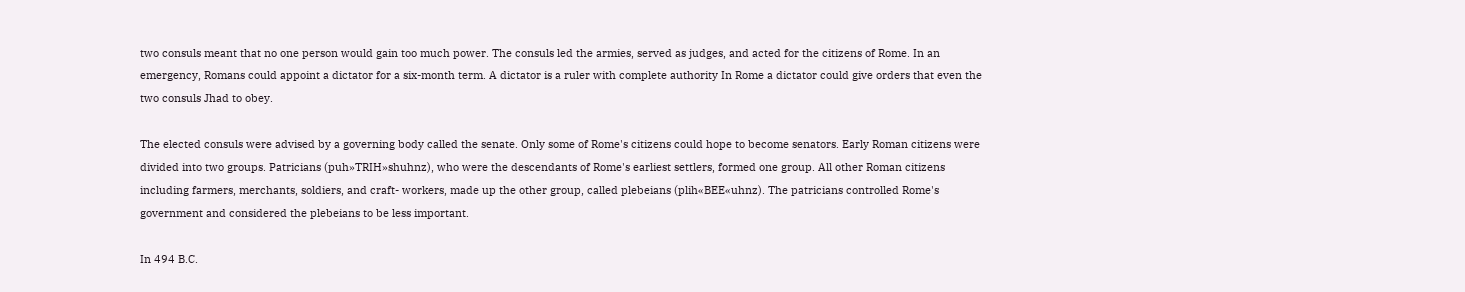two consuls meant that no one person would gain too much power. The consuls led the armies, served as judges, and acted for the citizens of Rome. In an emergency, Romans could appoint a dictator for a six-month term. A dictator is a ruler with complete authority In Rome a dictator could give orders that even the two consuls Jhad to obey.

The elected consuls were advised by a governing body called the senate. Only some of Rome's citizens could hope to become senators. Early Roman citizens were divided into two groups. Patricians (puh»TRIH»shuhnz), who were the descendants of Rome's earliest settlers, formed one group. All other Roman citizens including farmers, merchants, soldiers, and craft- workers, made up the other group, called plebeians (plih«BEE«uhnz). The patricians controlled Rome's government and considered the plebeians to be less important.

In 494 B.C.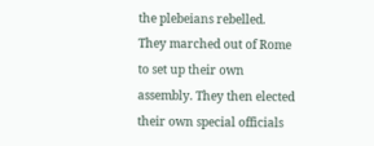the plebeians rebelled. They marched out of Rome to set up their own assembly. They then elected their own special officials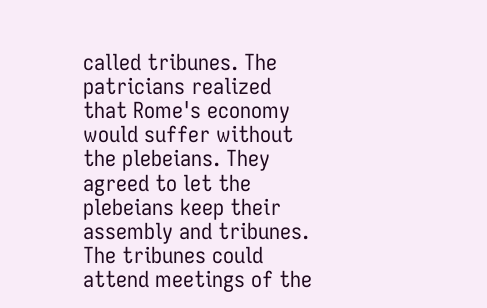called tribunes. The patricians realized that Rome's economy would suffer without the plebeians. They agreed to let the plebeians keep their assembly and tribunes. The tribunes could attend meetings of the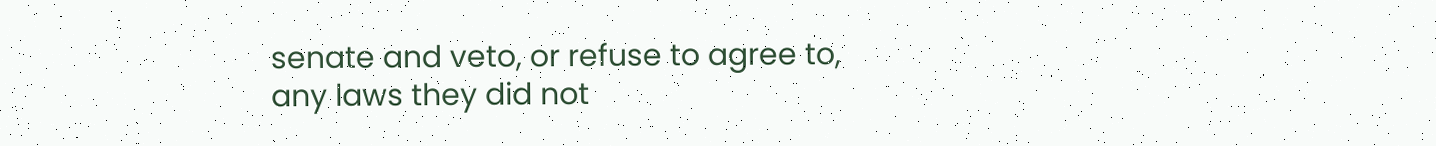senate and veto, or refuse to agree to, any laws they did not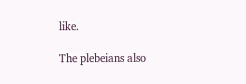like.

The plebeians also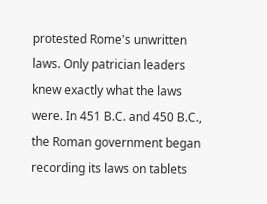protested Rome's unwritten laws. Only patrician leaders knew exactly what the laws were. In 451 B.C. and 450 B.C., the Roman government began recording its laws on tablets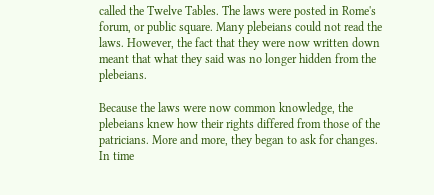called the Twelve Tables. The laws were posted in Rome's forum, or public square. Many plebeians could not read the laws. However, the fact that they were now written down meant that what they said was no longer hidden from the plebeians.

Because the laws were now common knowledge, the plebeians knew how their rights differed from those of the patricians. More and more, they began to ask for changes. In time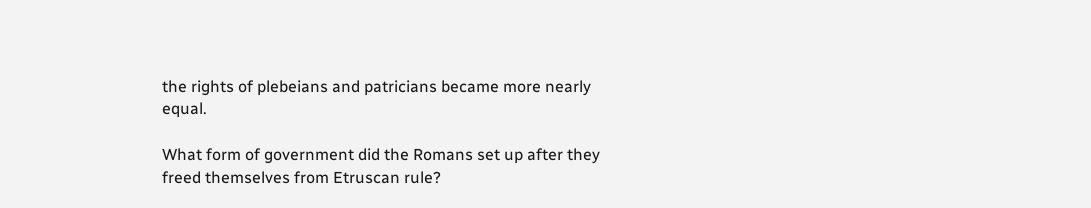the rights of plebeians and patricians became more nearly equal.

What form of government did the Romans set up after they freed themselves from Etruscan rule?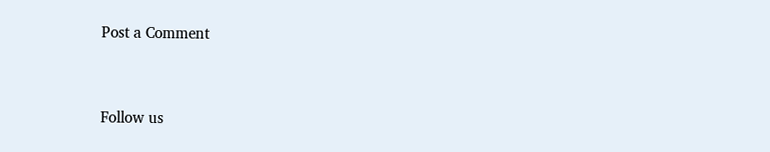Post a Comment


Follow us